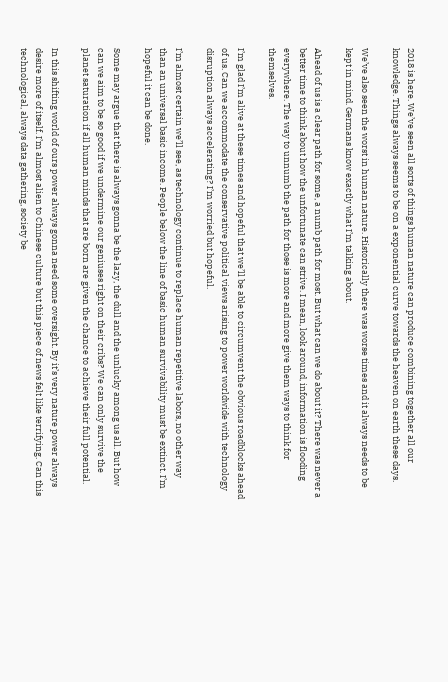2018 is here. We’ve seen all sorts of things human nature can produce combining together all our knowledge. Things always seems to be on a exponential curve towards the heaven on earth these days.

We’ve also seen the worst in human nature. Historically there was worse times and it always needs to be kept in mind. Germans know exactly what I’m talking about.

Ahead of us is a clear path for some, a numb path for most. But what can we do about it? There was never a better time to think about how the unfortunate can strive. I mean, look around, information is flooding everywhere. The way to unnumb the path for those is more and more give them ways to think for themselves.

I’m glad I’m alive at these times and hopeful that we’ll be able to circumvent the obvious roadblocks ahead of us. Can we accommodate the conservative political views arising to power worldwide with technology disruption always accelerating? I’m worried but hopeful.

I’m almost certain we’ll see, as technology continue to replace human repetitive labors, no other way than an universal basic income. People below the line of basic human survivability must be extinct. I’m hopeful it can be done.

Some may argue that there is always gonna be the lazy, the dull and the unlucky among us all. But how can we aim to be so good if we undermine our geniuses right on their cribs? We can only survive the planet saturation if all human minds that are born are given the chance to achieve their full potential.

In this shifting world of ours power always gonna need some oversight. By it’s very nature power always desire more of itself. I’m almost alien to Chinese culture but this piece of news felt like terrifying. Can this technological, always data gathering, society be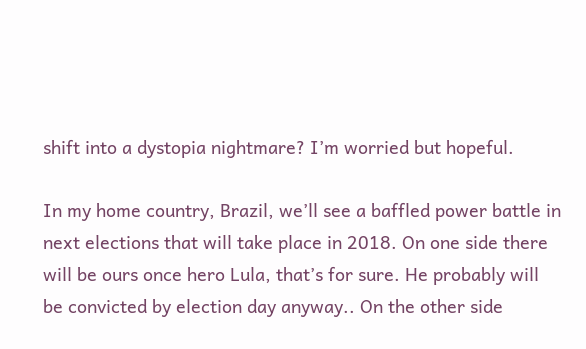shift into a dystopia nightmare? I’m worried but hopeful.

In my home country, Brazil, we’ll see a baffled power battle in next elections that will take place in 2018. On one side there will be ours once hero Lula, that’s for sure. He probably will be convicted by election day anyway.. On the other side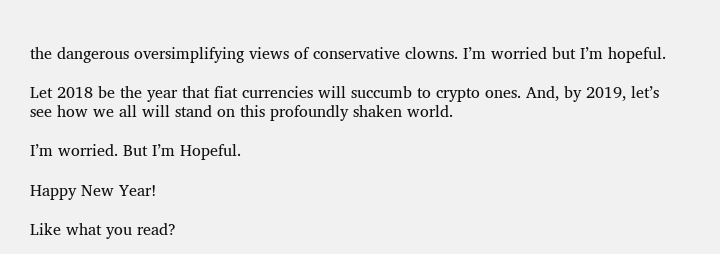the dangerous oversimplifying views of conservative clowns. I’m worried but I’m hopeful.

Let 2018 be the year that fiat currencies will succumb to crypto ones. And, by 2019, let’s see how we all will stand on this profoundly shaken world.

I’m worried. But I’m Hopeful.

Happy New Year!

Like what you read?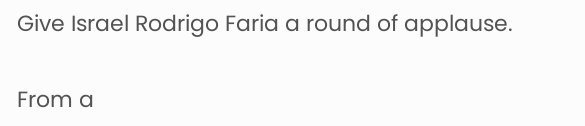Give Israel Rodrigo Faria a round of applause.

From a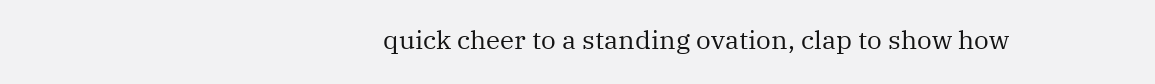quick cheer to a standing ovation, clap to show how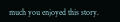much you enjoyed this story.